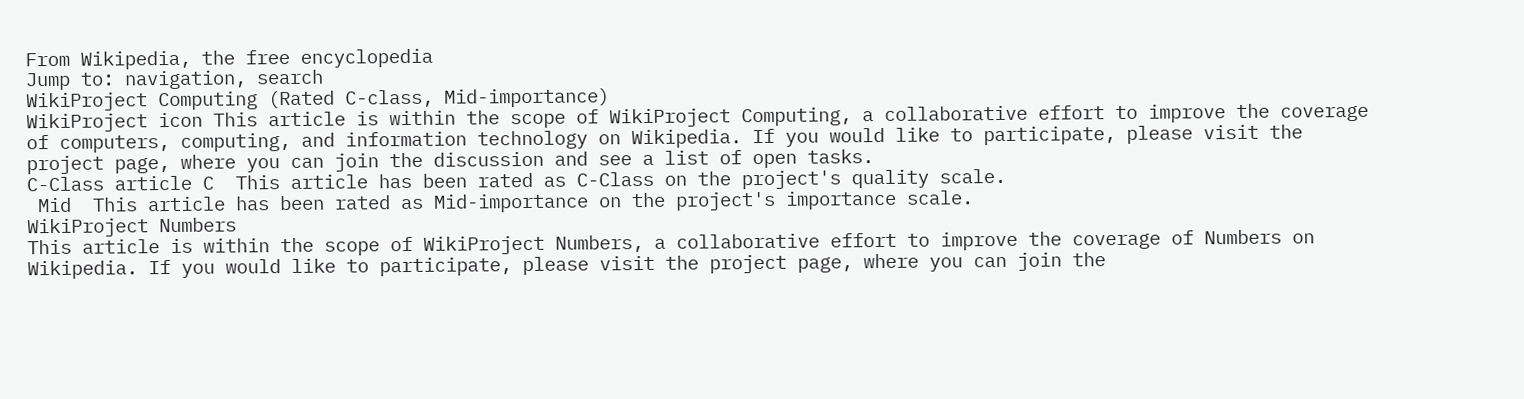From Wikipedia, the free encyclopedia
Jump to: navigation, search
WikiProject Computing (Rated C-class, Mid-importance)
WikiProject icon This article is within the scope of WikiProject Computing, a collaborative effort to improve the coverage of computers, computing, and information technology on Wikipedia. If you would like to participate, please visit the project page, where you can join the discussion and see a list of open tasks.
C-Class article C  This article has been rated as C-Class on the project's quality scale.
 Mid  This article has been rated as Mid-importance on the project's importance scale.
WikiProject Numbers
This article is within the scope of WikiProject Numbers, a collaborative effort to improve the coverage of Numbers on Wikipedia. If you would like to participate, please visit the project page, where you can join the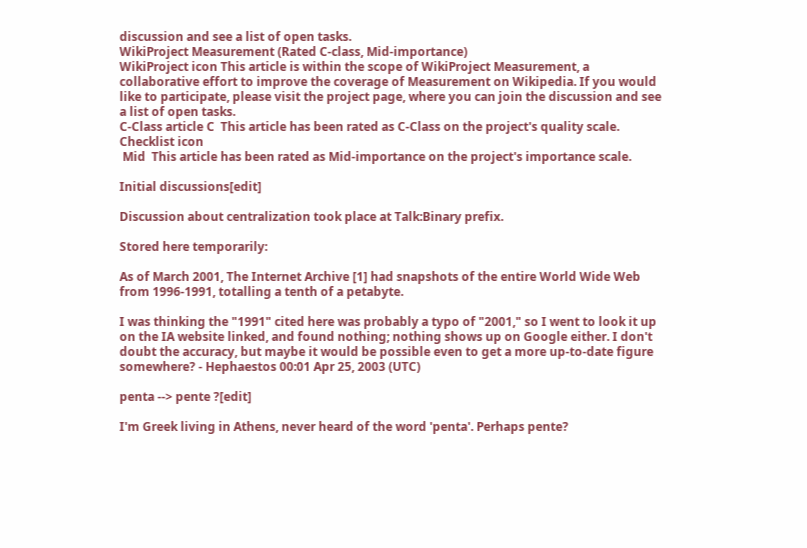discussion and see a list of open tasks.
WikiProject Measurement (Rated C-class, Mid-importance)
WikiProject icon This article is within the scope of WikiProject Measurement, a collaborative effort to improve the coverage of Measurement on Wikipedia. If you would like to participate, please visit the project page, where you can join the discussion and see a list of open tasks.
C-Class article C  This article has been rated as C-Class on the project's quality scale.
Checklist icon
 Mid  This article has been rated as Mid-importance on the project's importance scale.

Initial discussions[edit]

Discussion about centralization took place at Talk:Binary prefix.

Stored here temporarily:

As of March 2001, The Internet Archive [1] had snapshots of the entire World Wide Web from 1996-1991, totalling a tenth of a petabyte.

I was thinking the "1991" cited here was probably a typo of "2001," so I went to look it up on the IA website linked, and found nothing; nothing shows up on Google either. I don't doubt the accuracy, but maybe it would be possible even to get a more up-to-date figure somewhere? - Hephaestos 00:01 Apr 25, 2003 (UTC)

penta --> pente ?[edit]

I'm Greek living in Athens, never heard of the word 'penta'. Perhaps pente?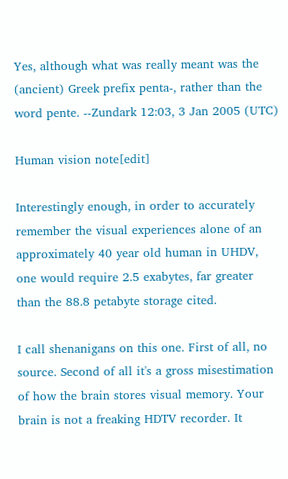Yes, although what was really meant was the (ancient) Greek prefix penta-, rather than the word pente. --Zundark 12:03, 3 Jan 2005 (UTC)

Human vision note[edit]

Interestingly enough, in order to accurately remember the visual experiences alone of an approximately 40 year old human in UHDV, one would require 2.5 exabytes, far greater than the 88.8 petabyte storage cited.

I call shenanigans on this one. First of all, no source. Second of all it's a gross misestimation of how the brain stores visual memory. Your brain is not a freaking HDTV recorder. It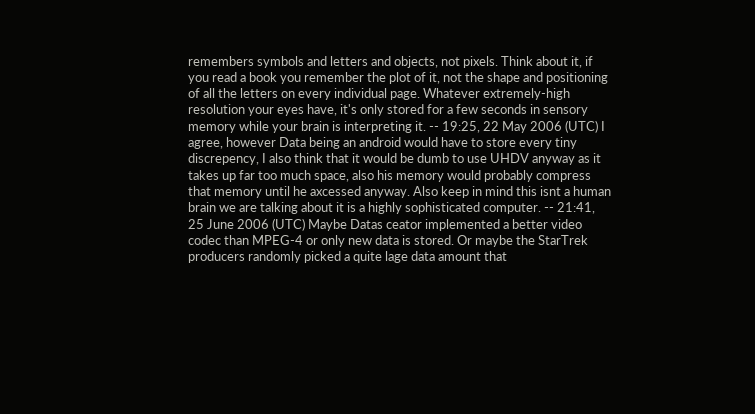remembers symbols and letters and objects, not pixels. Think about it, if you read a book you remember the plot of it, not the shape and positioning of all the letters on every individual page. Whatever extremely-high resolution your eyes have, it's only stored for a few seconds in sensory memory while your brain is interpreting it. -- 19:25, 22 May 2006 (UTC) I agree, however Data being an android would have to store every tiny discrepency, I also think that it would be dumb to use UHDV anyway as it takes up far too much space, also his memory would probably compress that memory until he axcessed anyway. Also keep in mind this isnt a human brain we are talking about it is a highly sophisticated computer. -- 21:41, 25 June 2006 (UTC) Maybe Datas ceator implemented a better video codec than MPEG-4 or only new data is stored. Or maybe the StarTrek producers randomly picked a quite lage data amount that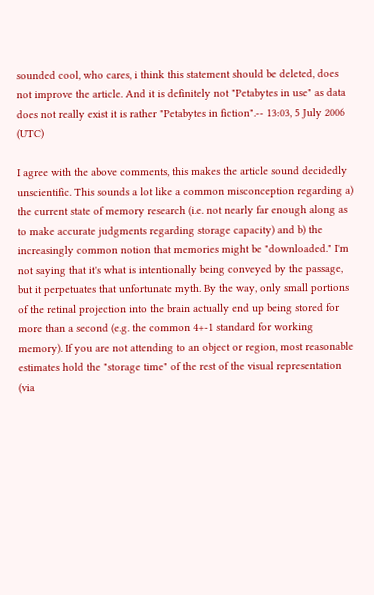sounded cool, who cares, i think this statement should be deleted, does not improve the article. And it is definitely not "Petabytes in use" as data does not really exist it is rather "Petabytes in fiction".-- 13:03, 5 July 2006 (UTC)

I agree with the above comments, this makes the article sound decidedly unscientific. This sounds a lot like a common misconception regarding a) the current state of memory research (i.e. not nearly far enough along as to make accurate judgments regarding storage capacity) and b) the increasingly common notion that memories might be "downloaded." I'm not saying that it's what is intentionally being conveyed by the passage, but it perpetuates that unfortunate myth. By the way, only small portions of the retinal projection into the brain actually end up being stored for more than a second (e.g. the common 4+-1 standard for working memory). If you are not attending to an object or region, most reasonable estimates hold the "storage time" of the rest of the visual representation (via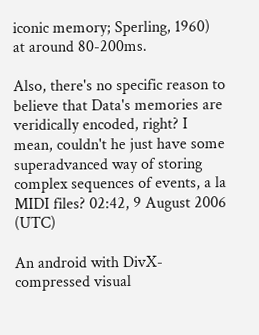iconic memory; Sperling, 1960) at around 80-200ms.

Also, there's no specific reason to believe that Data's memories are veridically encoded, right? I mean, couldn't he just have some superadvanced way of storing complex sequences of events, a la MIDI files? 02:42, 9 August 2006 (UTC)

An android with DivX-compressed visual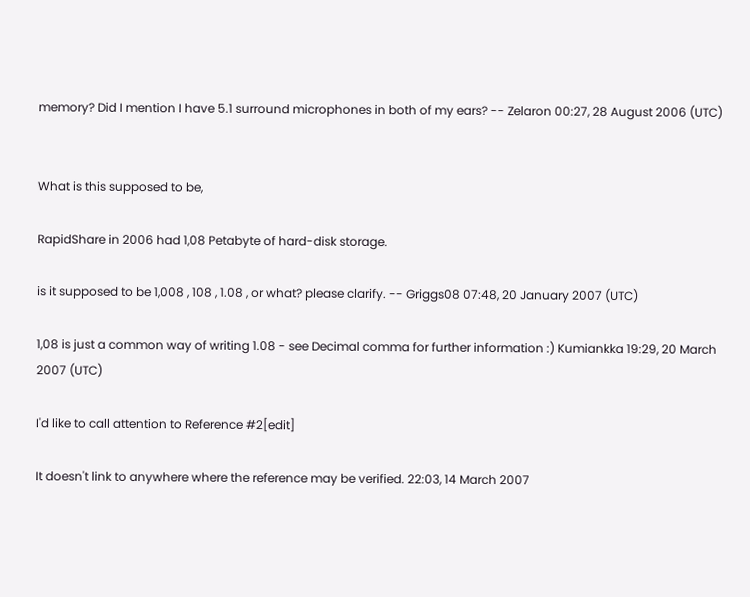memory? Did I mention I have 5.1 surround microphones in both of my ears? -- Zelaron 00:27, 28 August 2006 (UTC)


What is this supposed to be,

RapidShare in 2006 had 1,08 Petabyte of hard-disk storage.

is it supposed to be 1,008 , 108 , 1.08 , or what? please clarify. -- Griggs08 07:48, 20 January 2007 (UTC)

1,08 is just a common way of writing 1.08 - see Decimal comma for further information :) Kumiankka 19:29, 20 March 2007 (UTC)

I'd like to call attention to Reference #2[edit]

It doesn't link to anywhere where the reference may be verified. 22:03, 14 March 2007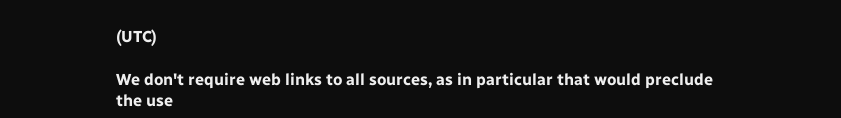(UTC)

We don't require web links to all sources, as in particular that would preclude the use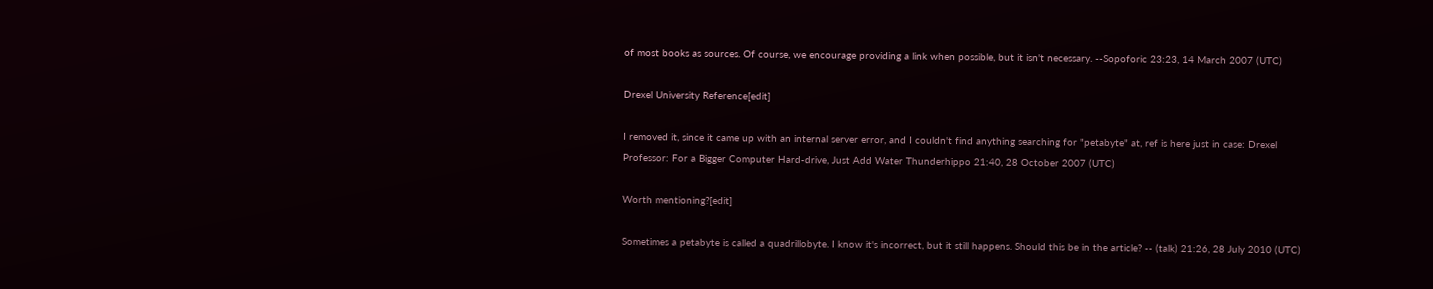of most books as sources. Of course, we encourage providing a link when possible, but it isn't necessary. --Sopoforic 23:23, 14 March 2007 (UTC)

Drexel University Reference[edit]

I removed it, since it came up with an internal server error, and I couldn't find anything searching for "petabyte" at, ref is here just in case: Drexel Professor: For a Bigger Computer Hard-drive, Just Add Water Thunderhippo 21:40, 28 October 2007 (UTC)

Worth mentioning?[edit]

Sometimes a petabyte is called a quadrillobyte. I know it's incorrect, but it still happens. Should this be in the article? -- (talk) 21:26, 28 July 2010 (UTC)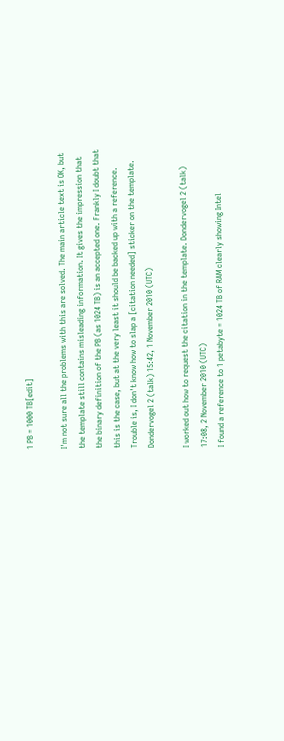1 PB = 1000 TB[edit]

I'm not sure all the problems with this are solved. The main article text is OK, but the template still contains misleading information. It gives the impression that the binary definition of the PB (as 1024 TB) is an accepted one. Frankly I doubt that this is the case, but at the very least it should be backed up with a reference. Trouble is, I don't know how to slap a [citation needed] sticker on the template. Dondervogel 2 (talk) 15:42, 1 November 2010 (UTC)

I worked out how to request the citation in the template. Dondervogel 2 (talk) 17:08, 2 November 2010 (UTC)
I found a reference to 1 petabyte = 1024 TB of RAM clearly showing Intel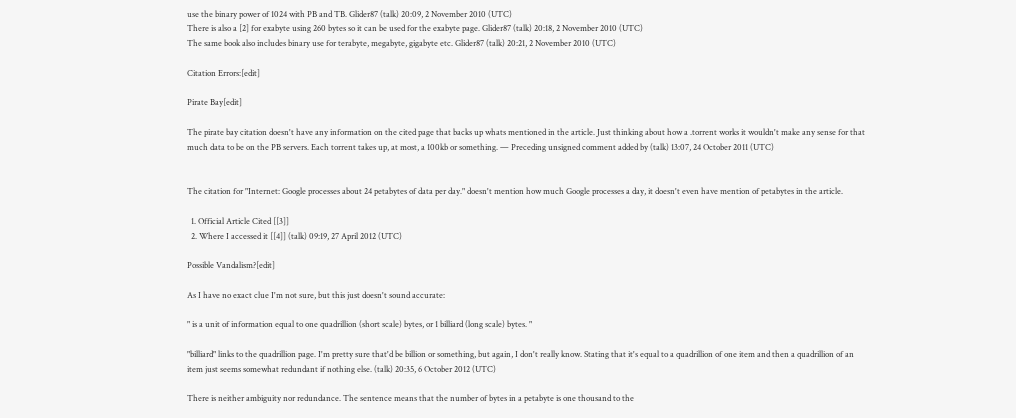use the binary power of 1024 with PB and TB. Glider87 (talk) 20:09, 2 November 2010 (UTC)
There is also a [2] for exabyte using 260 bytes so it can be used for the exabyte page. Glider87 (talk) 20:18, 2 November 2010 (UTC)
The same book also includes binary use for terabyte, megabyte, gigabyte etc. Glider87 (talk) 20:21, 2 November 2010 (UTC)

Citation Errors:[edit]

Pirate Bay[edit]

The pirate bay citation doesn't have any information on the cited page that backs up whats mentioned in the article. Just thinking about how a .torrent works it wouldn't make any sense for that much data to be on the PB servers. Each torrent takes up, at most, a 100kb or something. — Preceding unsigned comment added by (talk) 13:07, 24 October 2011 (UTC)


The citation for "Internet: Google processes about 24 petabytes of data per day." doesn't mention how much Google processes a day, it doesn't even have mention of petabytes in the article.

  1. Official Article Cited [[3]]
  2. Where I accessed it [[4]] (talk) 09:19, 27 April 2012 (UTC)

Possible Vandalism?[edit]

As I have no exact clue I'm not sure, but this just doesn't sound accurate:

" is a unit of information equal to one quadrillion (short scale) bytes, or 1 billiard (long scale) bytes. "

"billiard" links to the quadrillion page. I'm pretty sure that'd be billion or something, but again, I don't really know. Stating that it's equal to a quadrillion of one item and then a quadrillion of an item just seems somewhat redundant if nothing else. (talk) 20:35, 6 October 2012 (UTC)

There is neither ambiguity nor redundance. The sentence means that the number of bytes in a petabyte is one thousand to the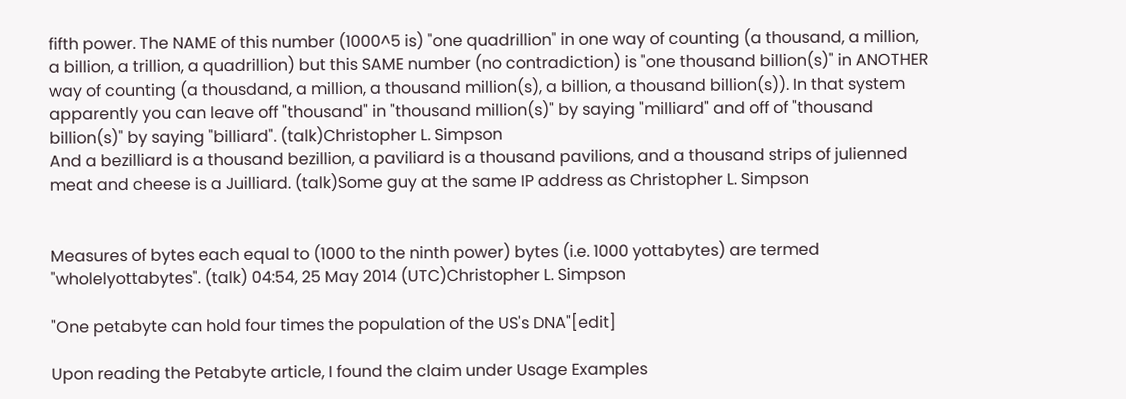fifth power. The NAME of this number (1000^5 is) "one quadrillion" in one way of counting (a thousand, a million, a billion, a trillion, a quadrillion) but this SAME number (no contradiction) is "one thousand billion(s)" in ANOTHER way of counting (a thousdand, a million, a thousand million(s), a billion, a thousand billion(s)). In that system apparently you can leave off "thousand" in "thousand million(s)" by saying "milliard" and off of "thousand billion(s)" by saying "billiard". (talk)Christopher L. Simpson
And a bezilliard is a thousand bezillion, a paviliard is a thousand pavilions, and a thousand strips of julienned meat and cheese is a Juilliard. (talk)Some guy at the same IP address as Christopher L. Simpson


Measures of bytes each equal to (1000 to the ninth power) bytes (i.e. 1000 yottabytes) are termed "wholelyottabytes". (talk) 04:54, 25 May 2014 (UTC)Christopher L. Simpson

"One petabyte can hold four times the population of the US's DNA"[edit]

Upon reading the Petabyte article, I found the claim under Usage Examples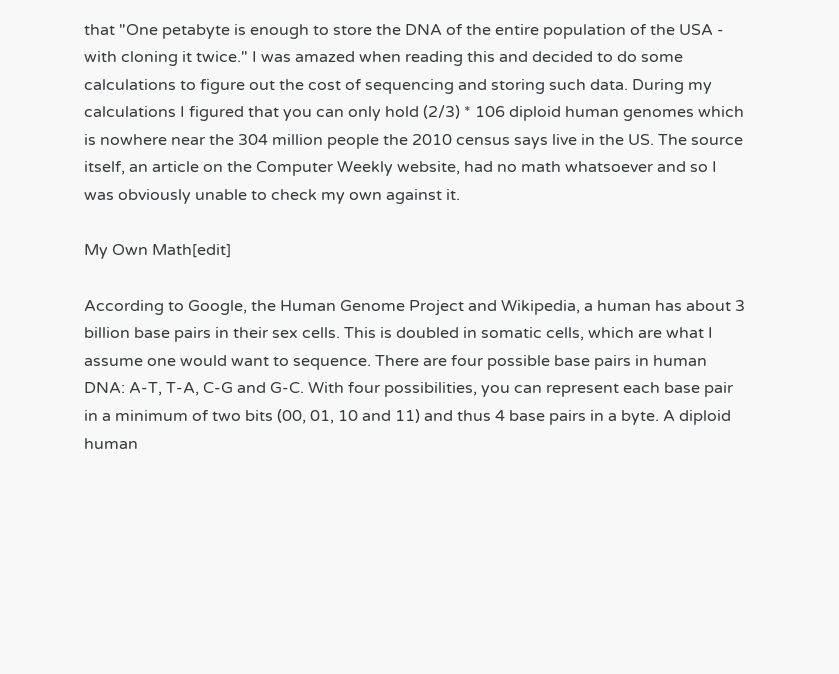that "One petabyte is enough to store the DNA of the entire population of the USA - with cloning it twice." I was amazed when reading this and decided to do some calculations to figure out the cost of sequencing and storing such data. During my calculations I figured that you can only hold (2/3) * 106 diploid human genomes which is nowhere near the 304 million people the 2010 census says live in the US. The source itself, an article on the Computer Weekly website, had no math whatsoever and so I was obviously unable to check my own against it.

My Own Math[edit]

According to Google, the Human Genome Project and Wikipedia, a human has about 3 billion base pairs in their sex cells. This is doubled in somatic cells, which are what I assume one would want to sequence. There are four possible base pairs in human DNA: A-T, T-A, C-G and G-C. With four possibilities, you can represent each base pair in a minimum of two bits (00, 01, 10 and 11) and thus 4 base pairs in a byte. A diploid human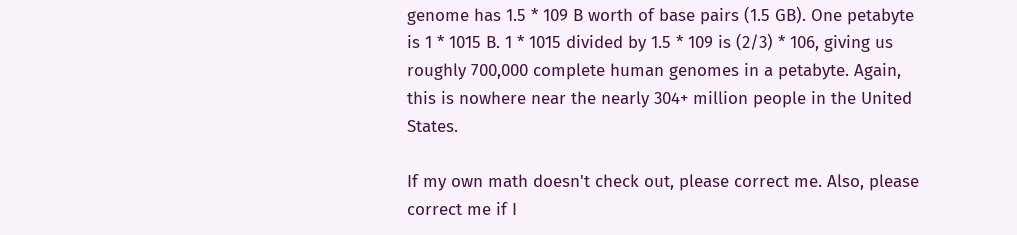genome has 1.5 * 109 B worth of base pairs (1.5 GB). One petabyte is 1 * 1015 B. 1 * 1015 divided by 1.5 * 109 is (2/3) * 106, giving us roughly 700,000 complete human genomes in a petabyte. Again, this is nowhere near the nearly 304+ million people in the United States.

If my own math doesn't check out, please correct me. Also, please correct me if I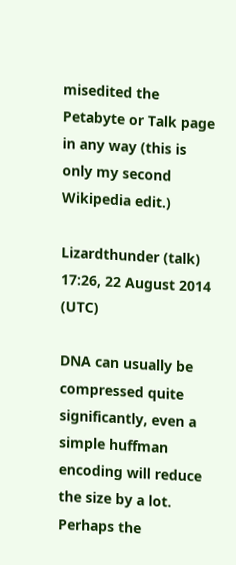misedited the Petabyte or Talk page in any way (this is only my second Wikipedia edit.)

Lizardthunder (talk) 17:26, 22 August 2014 (UTC)

DNA can usually be compressed quite significantly, even a simple huffman encoding will reduce the size by a lot. Perhaps the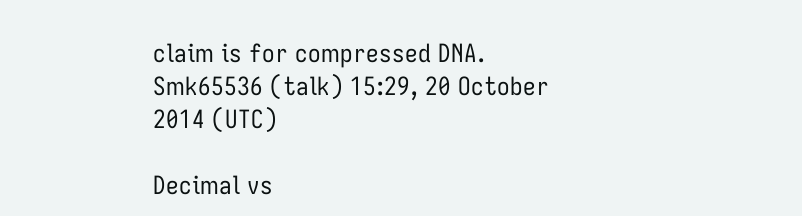claim is for compressed DNA. Smk65536 (talk) 15:29, 20 October 2014 (UTC)

Decimal vs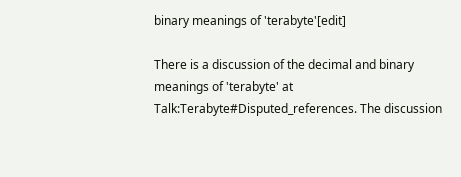binary meanings of 'terabyte'[edit]

There is a discussion of the decimal and binary meanings of 'terabyte' at Talk:Terabyte#Disputed_references. The discussion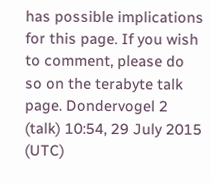has possible implications for this page. If you wish to comment, please do so on the terabyte talk page. Dondervogel 2 (talk) 10:54, 29 July 2015 (UTC)